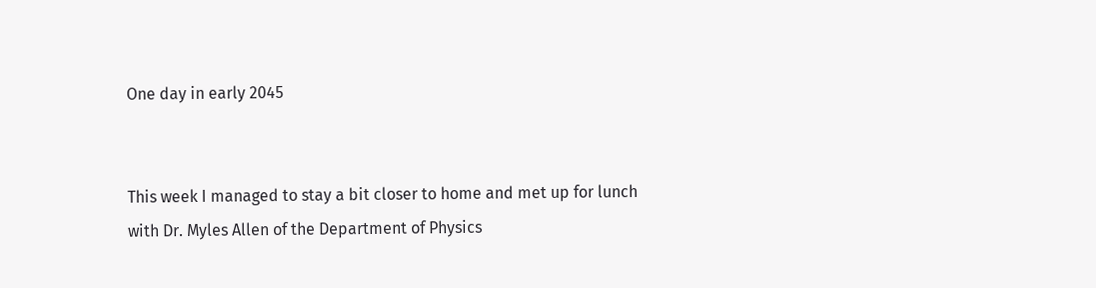One day in early 2045


This week I managed to stay a bit closer to home and met up for lunch with Dr. Myles Allen of the Department of Physics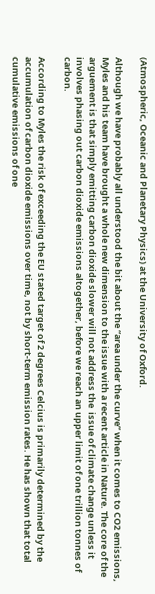(Atmospheric, Oceanic and Planetary Physics) at the University of Oxford.

Although we have probably all understood the bit about the “area under the curve” when it comes to CO2 emissions, Myles and his team have brought a whole new dimension to the issue with a recent article in Nature. The core of the arguement is that simply emitting carbon dioxide slower will not address the  issue of climate change unless it involves phasing out carbon dioxide emissions altogether, before we reach an upper limit of one trillion tonnes of carbon.

According to Myles the risk of exceeding the EU stated target of 2 degrees Celcius is primarily determined by the accumulation of carbon dioxide emissions over time, not by short-term emission rates. He has shown that total cumulative emissions of one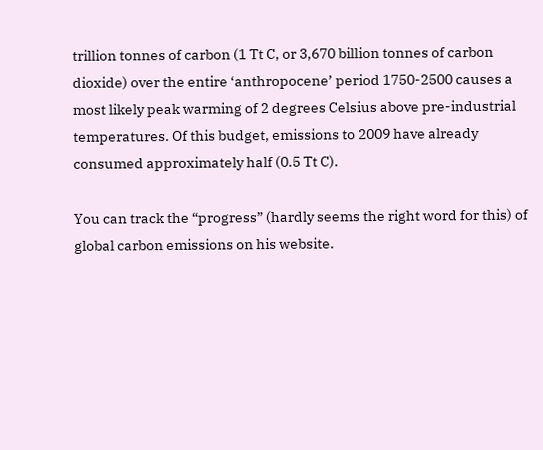trillion tonnes of carbon (1 Tt C, or 3,670 billion tonnes of carbon dioxide) over the entire ‘anthropocene’ period 1750-2500 causes a most likely peak warming of 2 degrees Celsius above pre-industrial temperatures. Of this budget, emissions to 2009 have already consumed approximately half (0.5 Tt C).

You can track the “progress” (hardly seems the right word for this) of global carbon emissions on his website.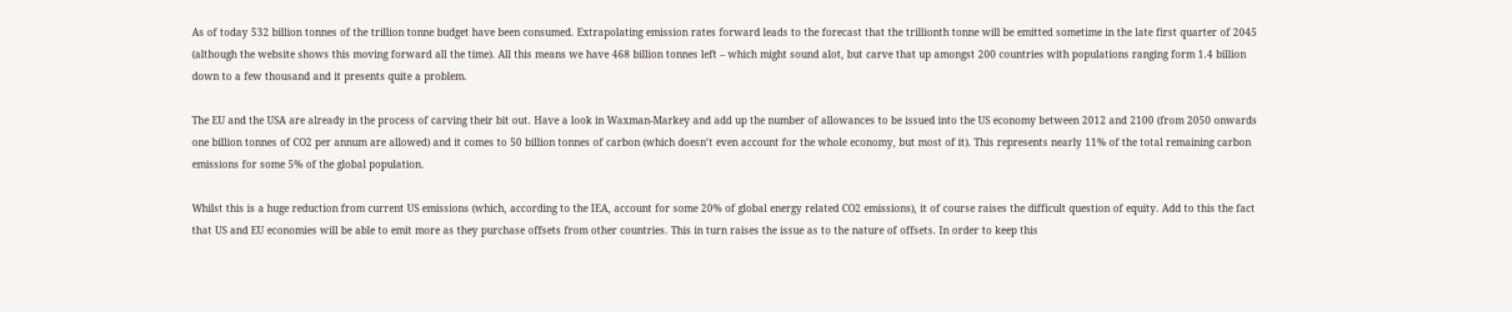As of today 532 billion tonnes of the trillion tonne budget have been consumed. Extrapolating emission rates forward leads to the forecast that the trillionth tonne will be emitted sometime in the late first quarter of 2045 (although the website shows this moving forward all the time). All this means we have 468 billion tonnes left – which might sound alot, but carve that up amongst 200 countries with populations ranging form 1.4 billion down to a few thousand and it presents quite a problem.

The EU and the USA are already in the process of carving their bit out. Have a look in Waxman-Markey and add up the number of allowances to be issued into the US economy between 2012 and 2100 (from 2050 onwards one billion tonnes of CO2 per annum are allowed) and it comes to 50 billion tonnes of carbon (which doesn’t even account for the whole economy, but most of it). This represents nearly 11% of the total remaining carbon emissions for some 5% of the global population.

Whilst this is a huge reduction from current US emissions (which, according to the IEA, account for some 20% of global energy related CO2 emissions), it of course raises the difficult question of equity. Add to this the fact that US and EU economies will be able to emit more as they purchase offsets from other countries. This in turn raises the issue as to the nature of offsets. In order to keep this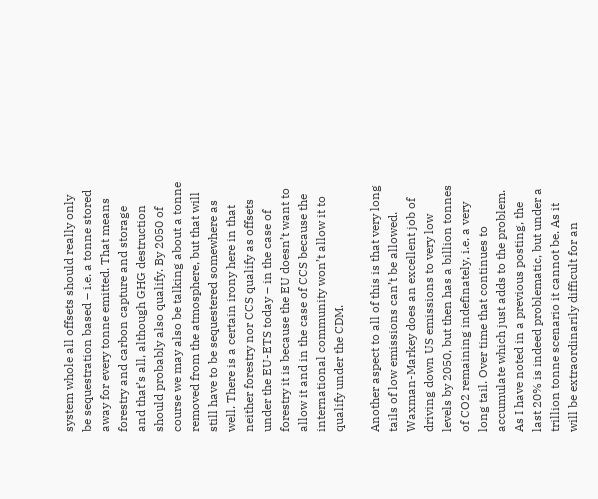system whole all offsets should really only be sequestration based – i.e. a tonne stored away for every tonne emitted. That means forestry and carbon capture and storage and that’s all, although GHG destruction should probably also qualify. By 2050 of course we may also be talking about a tonne removed from the atmosphere, but that will still have to be sequestered somewhere as well. There is a certain irony here in that neither forestry nor CCS qualify as offsets under the EU-ETS today – in the case of forestry it is because the EU doesn’t want to allow it and in the case of CCS because the international community won’t allow it to qualify under the CDM.

Another aspect to all of this is that very long tails of low emissions can’t be allowed. Waxman-Markey does an excellent job of driving down US emissions to very low levels by 2050, but then has a billion tonnes of CO2 remaining indefinately, i.e. a very long tail. Over time that continues to accumulate which just adds to the problem. As I have noted in a previous posting, the last 20% is indeed problematic, but under a trillion tonne scenario it cannot be. As it will be extraordinarily difficult for an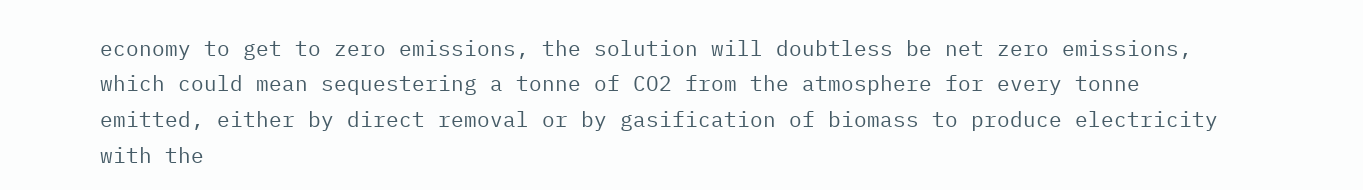economy to get to zero emissions, the solution will doubtless be net zero emissions, which could mean sequestering a tonne of CO2 from the atmosphere for every tonne emitted, either by direct removal or by gasification of biomass to produce electricity with the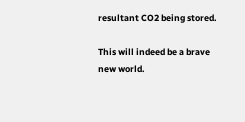resultant CO2 being stored.

This will indeed be a brave new world.